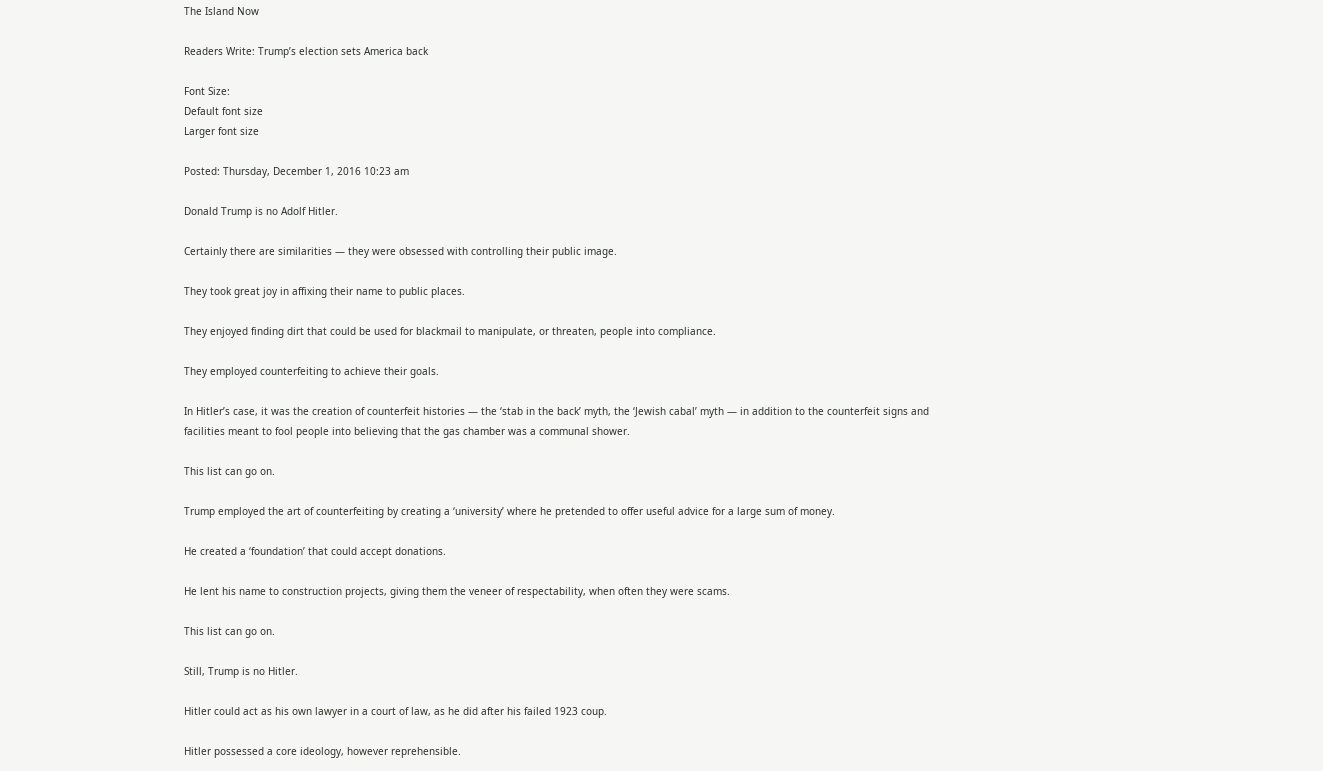The Island Now

Readers Write: Trump’s election sets America back

Font Size:
Default font size
Larger font size

Posted: Thursday, December 1, 2016 10:23 am

Donald Trump is no Adolf Hitler.

Certainly there are similarities — they were obsessed with controlling their public image.

They took great joy in affixing their name to public places.

They enjoyed finding dirt that could be used for blackmail to manipulate, or threaten, people into compliance.

They employed counterfeiting to achieve their goals.

In Hitler’s case, it was the creation of counterfeit histories — the ‘stab in the back’ myth, the ‘Jewish cabal’ myth — in addition to the counterfeit signs and facilities meant to fool people into believing that the gas chamber was a communal shower.

This list can go on.

Trump employed the art of counterfeiting by creating a ‘university’ where he pretended to offer useful advice for a large sum of money.

He created a ‘foundation’ that could accept donations.

He lent his name to construction projects, giving them the veneer of respectability, when often they were scams.

This list can go on.

Still, Trump is no Hitler.

Hitler could act as his own lawyer in a court of law, as he did after his failed 1923 coup.

Hitler possessed a core ideology, however reprehensible.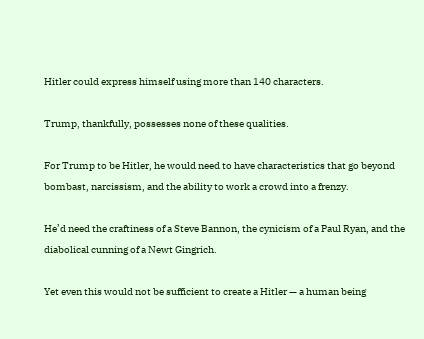Hitler could express himself using more than 140 characters.

Trump, thankfully, possesses none of these qualities.

For Trump to be Hitler, he would need to have characteristics that go beyond bombast, narcissism, and the ability to work a crowd into a frenzy.

He’d need the craftiness of a Steve Bannon, the cynicism of a Paul Ryan, and the diabolical cunning of a Newt Gingrich.

Yet even this would not be sufficient to create a Hitler — a human being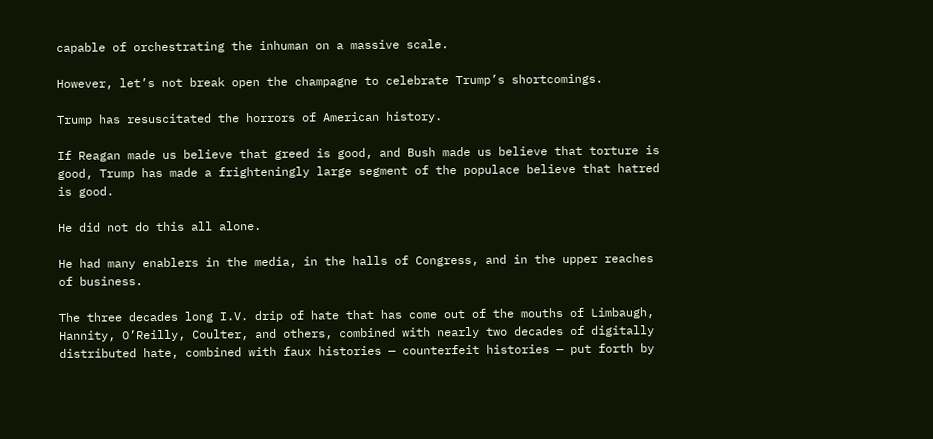capable of orchestrating the inhuman on a massive scale.

However, let’s not break open the champagne to celebrate Trump’s shortcomings.

Trump has resuscitated the horrors of American history.

If Reagan made us believe that greed is good, and Bush made us believe that torture is good, Trump has made a frighteningly large segment of the populace believe that hatred is good.

He did not do this all alone.

He had many enablers in the media, in the halls of Congress, and in the upper reaches of business.

The three decades long I.V. drip of hate that has come out of the mouths of Limbaugh, Hannity, O’Reilly, Coulter, and others, combined with nearly two decades of digitally distributed hate, combined with faux histories — counterfeit histories — put forth by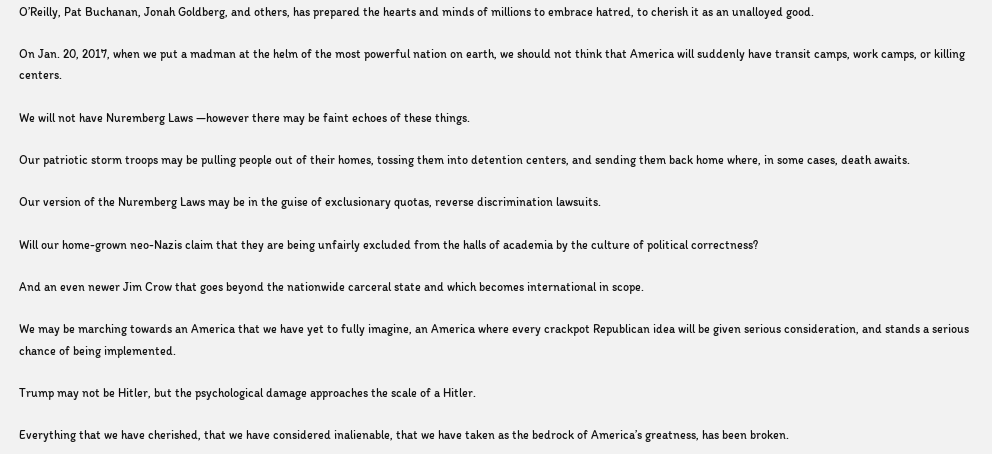O’Reilly, Pat Buchanan, Jonah Goldberg, and others, has prepared the hearts and minds of millions to embrace hatred, to cherish it as an unalloyed good.

On Jan. 20, 2017, when we put a madman at the helm of the most powerful nation on earth, we should not think that America will suddenly have transit camps, work camps, or killing centers.

We will not have Nuremberg Laws —however there may be faint echoes of these things.

Our patriotic storm troops may be pulling people out of their homes, tossing them into detention centers, and sending them back home where, in some cases, death awaits.

Our version of the Nuremberg Laws may be in the guise of exclusionary quotas, reverse discrimination lawsuits.

Will our home-grown neo-Nazis claim that they are being unfairly excluded from the halls of academia by the culture of political correctness?

And an even newer Jim Crow that goes beyond the nationwide carceral state and which becomes international in scope.

We may be marching towards an America that we have yet to fully imagine, an America where every crackpot Republican idea will be given serious consideration, and stands a serious chance of being implemented.

Trump may not be Hitler, but the psychological damage approaches the scale of a Hitler.

Everything that we have cherished, that we have considered inalienable, that we have taken as the bedrock of America’s greatness, has been broken.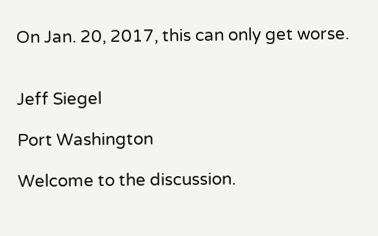On Jan. 20, 2017, this can only get worse.


Jeff Siegel

Port Washington

Welcome to the discussion.